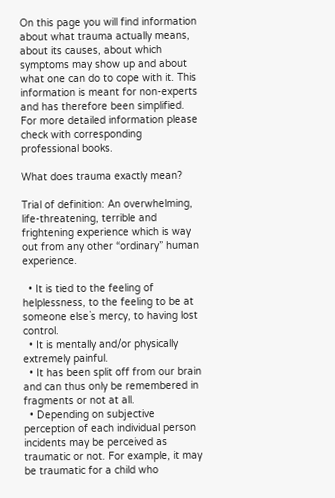On this page you will find information about what trauma actually means, about its causes, about which symptoms may show up and about what one can do to cope with it. This information is meant for non-experts and has therefore been simplified. For more detailed information please check with corresponding professional books.

What does trauma exactly mean?

Trial of definition: An overwhelming, life-threatening, terrible and frightening experience which is way out from any other “ordinary” human experience.

  • It is tied to the feeling of helplessness, to the feeling to be at someone else`s mercy, to having lost control.
  • It is mentally and/or physically extremely painful.
  • It has been split off from our brain and can thus only be remembered in fragments or not at all.
  • Depending on subjective perception of each individual person incidents may be perceived as traumatic or not. For example, it may be traumatic for a child who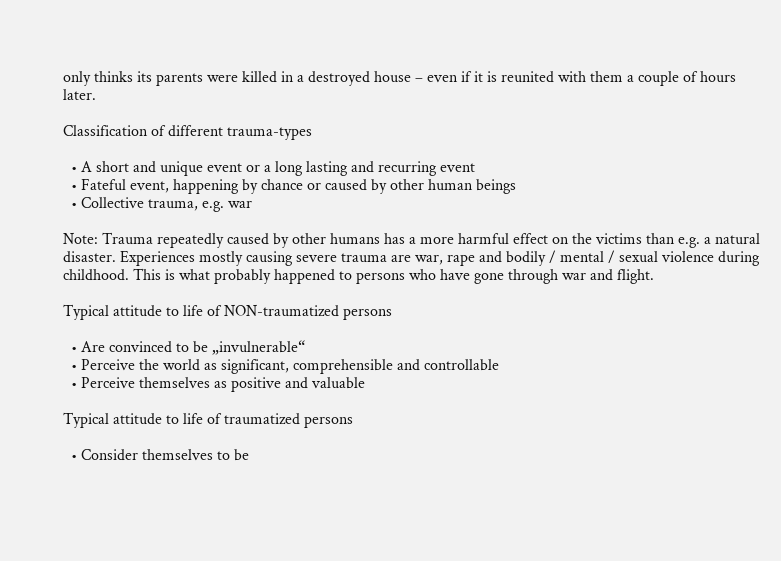only thinks its parents were killed in a destroyed house – even if it is reunited with them a couple of hours later.

Classification of different trauma-types

  • A short and unique event or a long lasting and recurring event
  • Fateful event, happening by chance or caused by other human beings
  • Collective trauma, e.g. war

Note: Trauma repeatedly caused by other humans has a more harmful effect on the victims than e.g. a natural disaster. Experiences mostly causing severe trauma are war, rape and bodily / mental / sexual violence during childhood. This is what probably happened to persons who have gone through war and flight.

Typical attitude to life of NON-traumatized persons

  • Are convinced to be „invulnerable“
  • Perceive the world as significant, comprehensible and controllable
  • Perceive themselves as positive and valuable

Typical attitude to life of traumatized persons

  • Consider themselves to be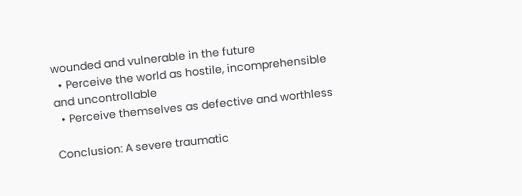wounded and vulnerable in the future
  • Perceive the world as hostile, incomprehensible and uncontrollable
  • Perceive themselves as defective and worthless

Conclusion: A severe traumatic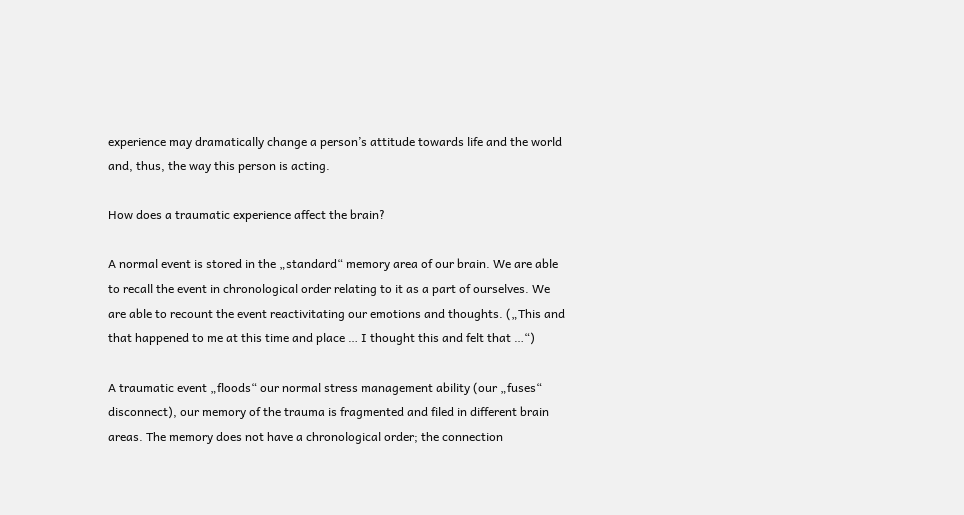experience may dramatically change a person’s attitude towards life and the world and, thus, the way this person is acting.

How does a traumatic experience affect the brain?

A normal event is stored in the „standard“ memory area of our brain. We are able to recall the event in chronological order relating to it as a part of ourselves. We are able to recount the event reactivitating our emotions and thoughts. („This and that happened to me at this time and place … I thought this and felt that …“)

A traumatic event „floods“ our normal stress management ability (our „fuses“ disconnect), our memory of the trauma is fragmented and filed in different brain areas. The memory does not have a chronological order; the connection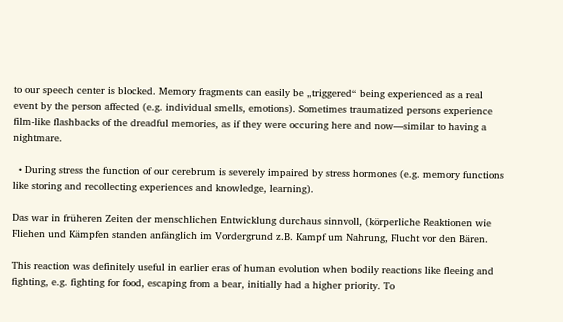to our speech center is blocked. Memory fragments can easily be „triggered“ being experienced as a real event by the person affected (e.g. individual smells, emotions). Sometimes traumatized persons experience film-like flashbacks of the dreadful memories, as if they were occuring here and now—similar to having a nightmare.

  • During stress the function of our cerebrum is severely impaired by stress hormones (e.g. memory functions like storing and recollecting experiences and knowledge, learning).

Das war in früheren Zeiten der menschlichen Entwicklung durchaus sinnvoll, (körperliche Reaktionen wie Fliehen und Kämpfen standen anfänglich im Vordergrund z.B. Kampf um Nahrung, Flucht vor den Bären.

This reaction was definitely useful in earlier eras of human evolution when bodily reactions like fleeing and fighting, e.g. fighting for food, escaping from a bear, initially had a higher priority. To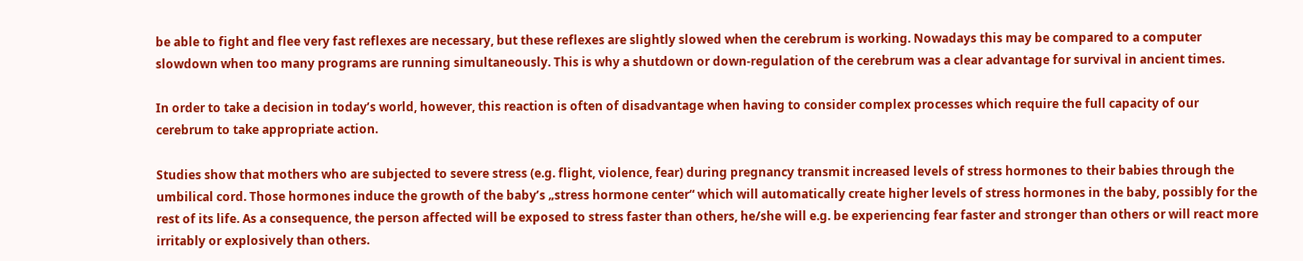be able to fight and flee very fast reflexes are necessary, but these reflexes are slightly slowed when the cerebrum is working. Nowadays this may be compared to a computer slowdown when too many programs are running simultaneously. This is why a shutdown or down-regulation of the cerebrum was a clear advantage for survival in ancient times.

In order to take a decision in today’s world, however, this reaction is often of disadvantage when having to consider complex processes which require the full capacity of our cerebrum to take appropriate action.

Studies show that mothers who are subjected to severe stress (e.g. flight, violence, fear) during pregnancy transmit increased levels of stress hormones to their babies through the umbilical cord. Those hormones induce the growth of the baby’s „stress hormone center“ which will automatically create higher levels of stress hormones in the baby, possibly for the rest of its life. As a consequence, the person affected will be exposed to stress faster than others, he/she will e.g. be experiencing fear faster and stronger than others or will react more irritably or explosively than others.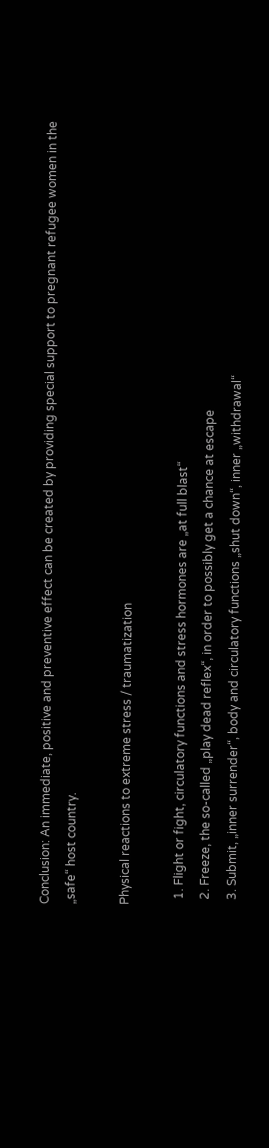Conclusion: An immediate, positive and preventive effect can be created by providing special support to pregnant refugee women in the „safe“ host country.

Physical reactions to extreme stress / traumatization

  1. Flight or fight, circulatory functions and stress hormones are „at full blast“
  2. Freeze, the so-called „play dead reflex“, in order to possibly get a chance at escape
  3. Submit, „inner surrender“, body and circulatory functions „shut down“, inner „withdrawal“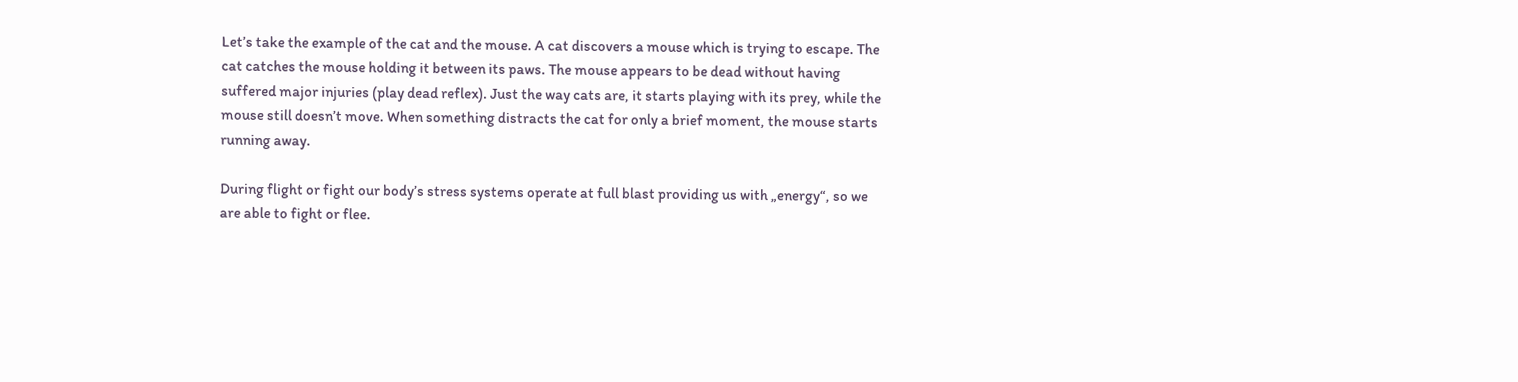Let’s take the example of the cat and the mouse. A cat discovers a mouse which is trying to escape. The cat catches the mouse holding it between its paws. The mouse appears to be dead without having suffered major injuries (play dead reflex). Just the way cats are, it starts playing with its prey, while the mouse still doesn’t move. When something distracts the cat for only a brief moment, the mouse starts running away.

During flight or fight our body’s stress systems operate at full blast providing us with „energy“, so we are able to fight or flee.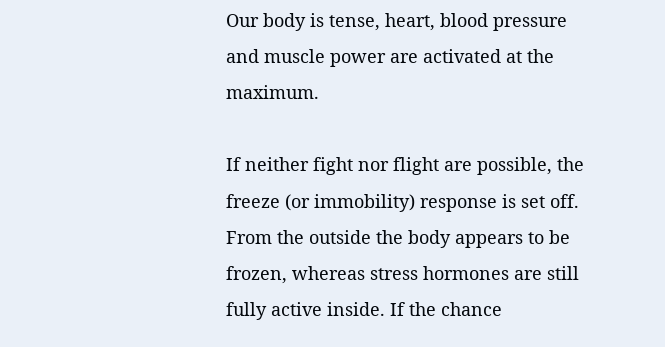Our body is tense, heart, blood pressure and muscle power are activated at the maximum.

If neither fight nor flight are possible, the freeze (or immobility) response is set off. From the outside the body appears to be frozen, whereas stress hormones are still fully active inside. If the chance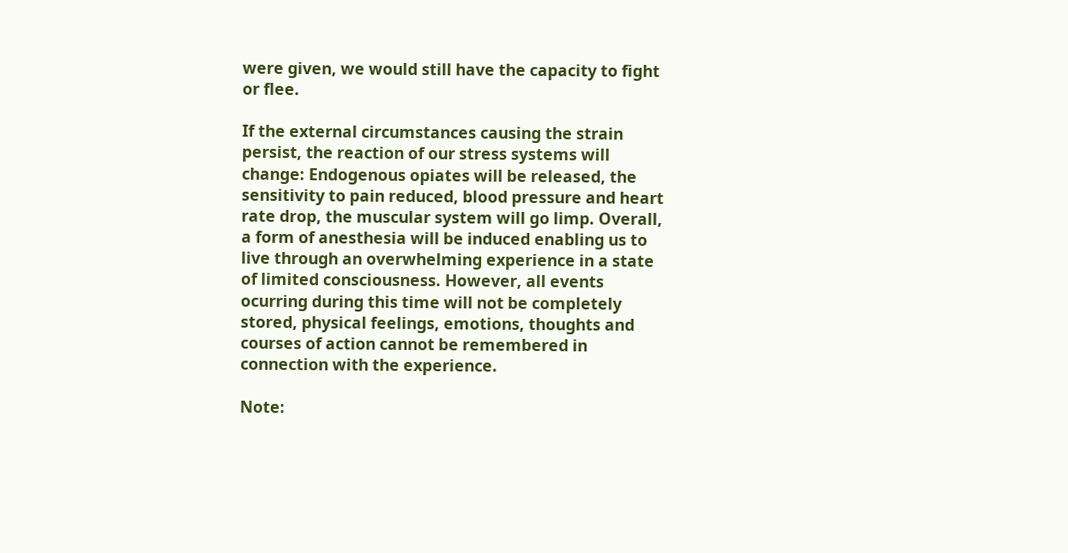were given, we would still have the capacity to fight or flee.

If the external circumstances causing the strain persist, the reaction of our stress systems will change: Endogenous opiates will be released, the sensitivity to pain reduced, blood pressure and heart rate drop, the muscular system will go limp. Overall, a form of anesthesia will be induced enabling us to live through an overwhelming experience in a state of limited consciousness. However, all events ocurring during this time will not be completely stored, physical feelings, emotions, thoughts and courses of action cannot be remembered in connection with the experience.

Note: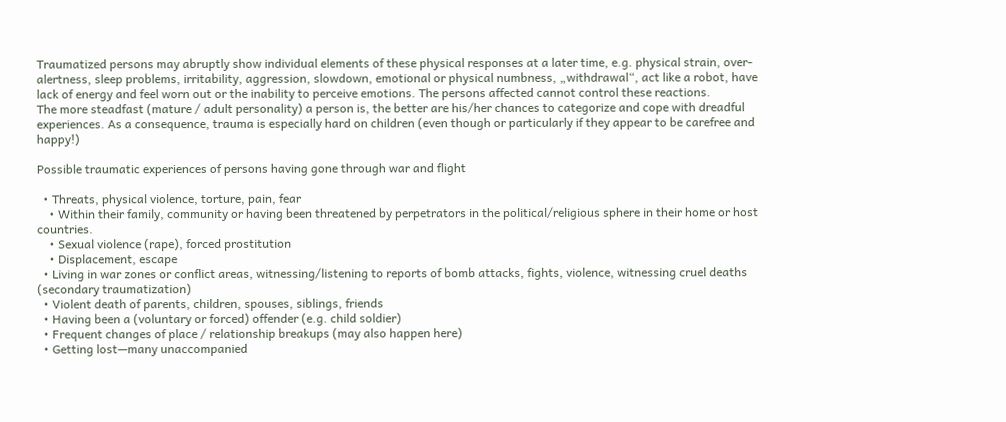Traumatized persons may abruptly show individual elements of these physical responses at a later time, e.g. physical strain, over-alertness, sleep problems, irritability, aggression, slowdown, emotional or physical numbness, „withdrawal“, act like a robot, have lack of energy and feel worn out or the inability to perceive emotions. The persons affected cannot control these reactions.
The more steadfast (mature / adult personality) a person is, the better are his/her chances to categorize and cope with dreadful experiences. As a consequence, trauma is especially hard on children (even though or particularly if they appear to be carefree and happy!)

Possible traumatic experiences of persons having gone through war and flight

  • Threats, physical violence, torture, pain, fear
    • Within their family, community or having been threatened by perpetrators in the political/religious sphere in their home or host countries.
    • Sexual violence (rape), forced prostitution
    • Displacement, escape
  • Living in war zones or conflict areas, witnessing/listening to reports of bomb attacks, fights, violence, witnessing cruel deaths (secondary traumatization)
  • Violent death of parents, children, spouses, siblings, friends
  • Having been a (voluntary or forced) offender (e.g. child soldier)
  • Frequent changes of place / relationship breakups (may also happen here)
  • Getting lost—many unaccompanied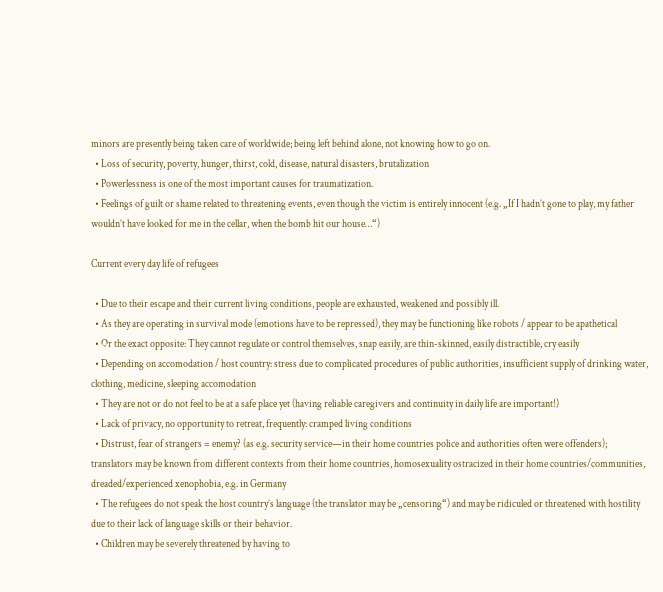minors are presently being taken care of worldwide; being left behind alone, not knowing how to go on.
  • Loss of security, poverty, hunger, thirst, cold, disease, natural disasters, brutalization
  • Powerlessness is one of the most important causes for traumatization.
  • Feelings of guilt or shame related to threatening events, even though the victim is entirely innocent (e.g. „If I hadn’t gone to play, my father wouldn’t have looked for me in the cellar, when the bomb hit our house…“)

Current every day life of refugees

  • Due to their escape and their current living conditions, people are exhausted, weakened and possibly ill.
  • As they are operating in survival mode (emotions have to be repressed), they may be functioning like robots / appear to be apathetical
  • Or the exact opposite: They cannot regulate or control themselves, snap easily, are thin-skinned, easily distractible, cry easily
  • Depending on accomodation / host country: stress due to complicated procedures of public authorities, insufficient supply of drinking water, clothing, medicine, sleeping accomodation
  • They are not or do not feel to be at a safe place yet (having reliable caregivers and continuity in daily life are important!)
  • Lack of privacy, no opportunity to retreat, frequently: cramped living conditions
  • Distrust, fear of strangers = enemy? (as e.g. security service—in their home countries police and authorities often were offenders); translators may be known from different contexts from their home countries, homosexuality ostracized in their home countries/communities, dreaded/experienced xenophobia, e.g. in Germany
  • The refugees do not speak the host country’s language (the translator may be „censoring“) and may be ridiculed or threatened with hostility due to their lack of language skills or their behavior.
  • Children may be severely threatened by having to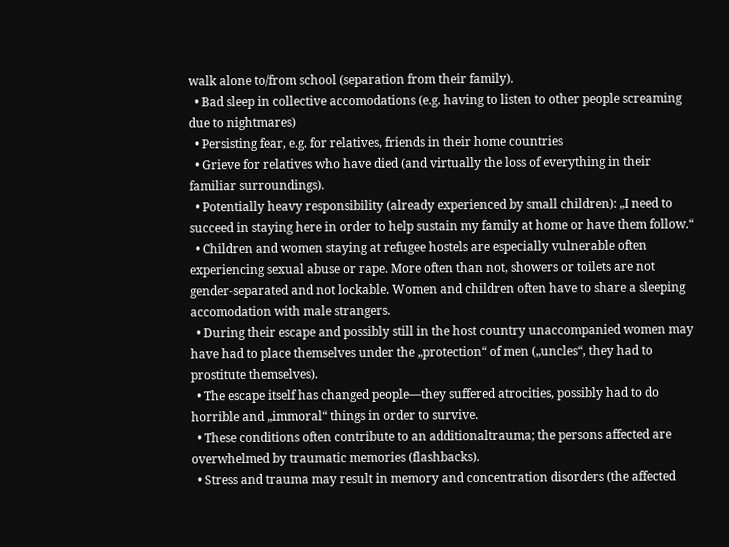walk alone to/from school (separation from their family).
  • Bad sleep in collective accomodations (e.g. having to listen to other people screaming due to nightmares)
  • Persisting fear, e.g. for relatives, friends in their home countries
  • Grieve for relatives who have died (and virtually the loss of everything in their familiar surroundings).
  • Potentially heavy responsibility (already experienced by small children): „I need to succeed in staying here in order to help sustain my family at home or have them follow.“
  • Children and women staying at refugee hostels are especially vulnerable often experiencing sexual abuse or rape. More often than not, showers or toilets are not gender-separated and not lockable. Women and children often have to share a sleeping accomodation with male strangers.
  • During their escape and possibly still in the host country unaccompanied women may have had to place themselves under the „protection“ of men („uncles“, they had to prostitute themselves).
  • The escape itself has changed people—they suffered atrocities, possibly had to do horrible and „immoral“ things in order to survive.
  • These conditions often contribute to an additionaltrauma; the persons affected are overwhelmed by traumatic memories (flashbacks).
  • Stress and trauma may result in memory and concentration disorders (the affected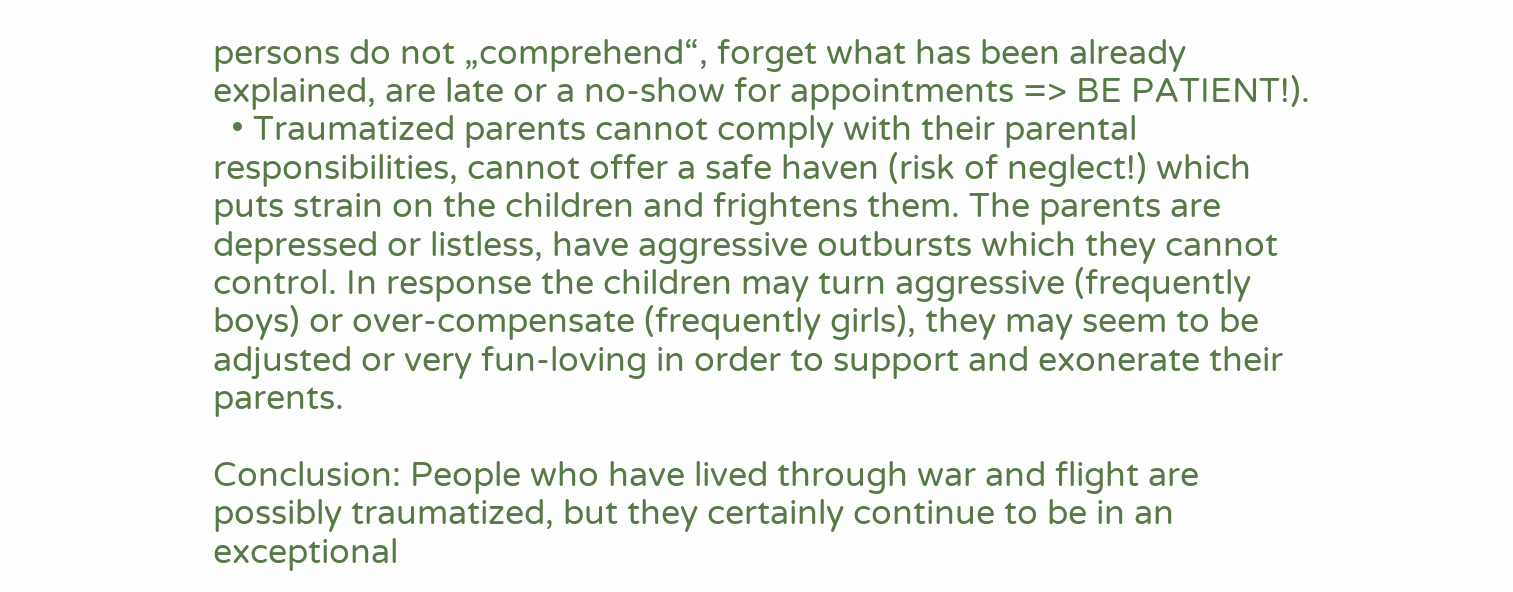persons do not „comprehend“, forget what has been already explained, are late or a no-show for appointments => BE PATIENT!).
  • Traumatized parents cannot comply with their parental responsibilities, cannot offer a safe haven (risk of neglect!) which puts strain on the children and frightens them. The parents are depressed or listless, have aggressive outbursts which they cannot control. In response the children may turn aggressive (frequently boys) or over-compensate (frequently girls), they may seem to be adjusted or very fun-loving in order to support and exonerate their parents.

Conclusion: People who have lived through war and flight are possibly traumatized, but they certainly continue to be in an exceptional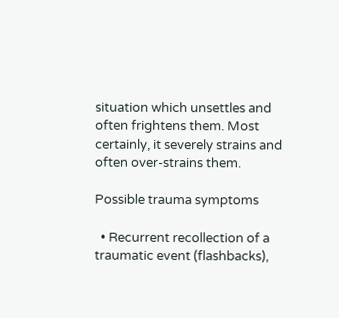situation which unsettles and often frightens them. Most certainly, it severely strains and often over-strains them.

Possible trauma symptoms

  • Recurrent recollection of a traumatic event (flashbacks),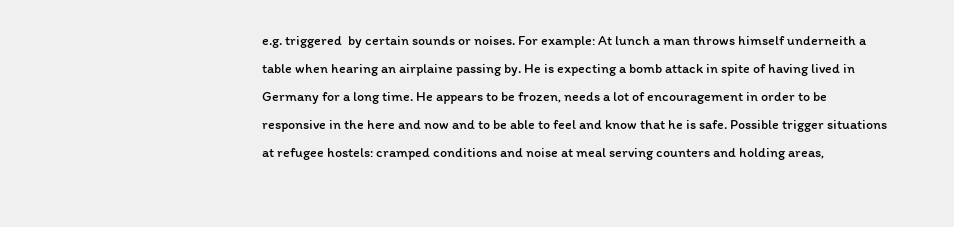e.g. triggered  by certain sounds or noises. For example: At lunch a man throws himself underneith a table when hearing an airplaine passing by. He is expecting a bomb attack in spite of having lived in Germany for a long time. He appears to be frozen, needs a lot of encouragement in order to be responsive in the here and now and to be able to feel and know that he is safe. Possible trigger situations at refugee hostels: cramped conditions and noise at meal serving counters and holding areas,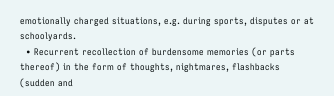emotionally charged situations, e.g. during sports, disputes or at schoolyards.
  • Recurrent recollection of burdensome memories (or parts thereof) in the form of thoughts, nightmares, flashbacks (sudden and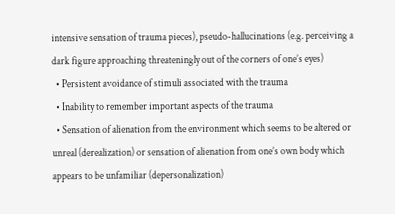intensive sensation of trauma pieces), pseudo-hallucinations (e.g. perceiving a dark figure approaching threateningly out of the corners of one’s eyes)
  • Persistent avoidance of stimuli associated with the trauma
  • Inability to remember important aspects of the trauma
  • Sensation of alienation from the environment which seems to be altered or unreal (derealization) or sensation of alienation from one’s own body which appears to be unfamiliar (depersonalization)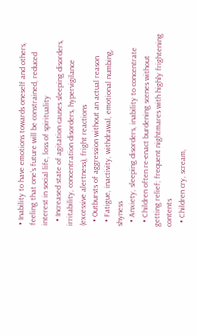• Inability to have emotions towards oneself and others, feeling that one’s future will be constrained, reduced interest in social life, loss of spirituality
  • Increased state of agitation causes sleeping disorders, irritability, concentration disorders, hypervigilance (excessive alertness), fright reactions
  • Outbursts of aggression without an actual reason
  • Fatigue, inactivity, withdrawal, emotional numbing, shyness
  • Anxiety, sleeping disorders, inability to concentrate
  • Children often re-enact burdening scenes without getting relief; frequent nightmares with highly frightening contents
  • Children cry, scream,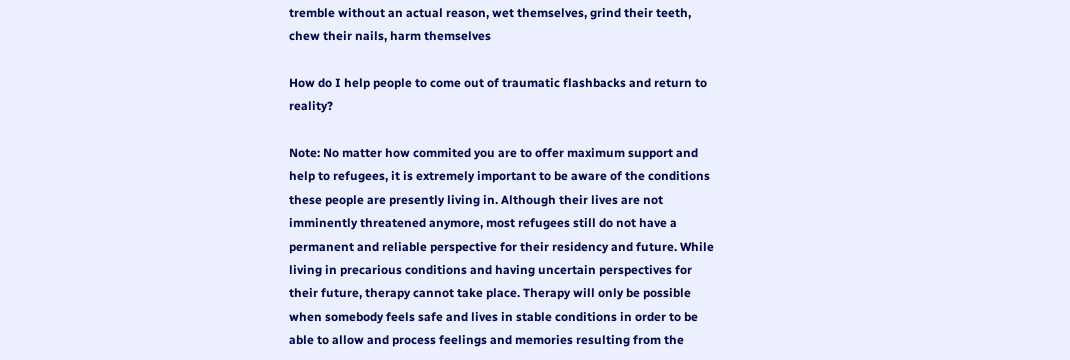tremble without an actual reason, wet themselves, grind their teeth, chew their nails, harm themselves

How do I help people to come out of traumatic flashbacks and return to reality?

Note: No matter how commited you are to offer maximum support and help to refugees, it is extremely important to be aware of the conditions these people are presently living in. Although their lives are not imminently threatened anymore, most refugees still do not have a permanent and reliable perspective for their residency and future. While living in precarious conditions and having uncertain perspectives for their future, therapy cannot take place. Therapy will only be possible when somebody feels safe and lives in stable conditions in order to be able to allow and process feelings and memories resulting from the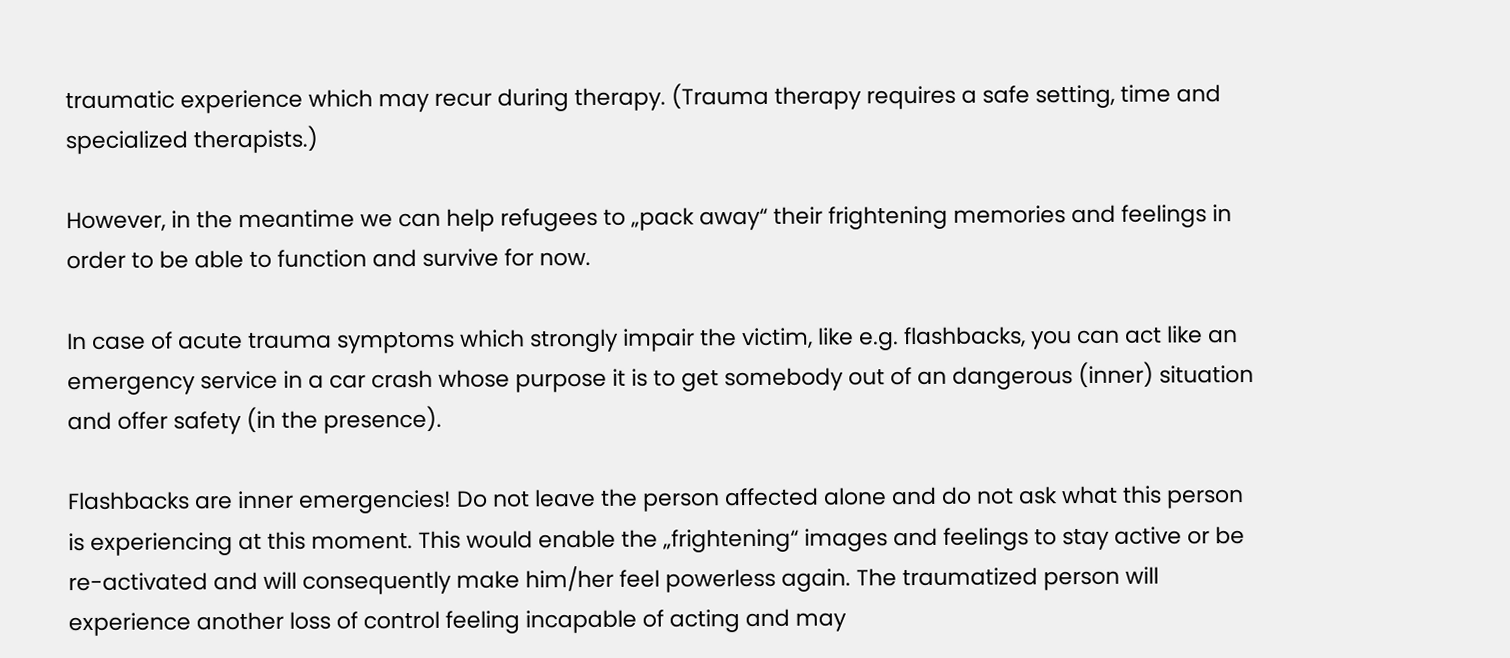traumatic experience which may recur during therapy. (Trauma therapy requires a safe setting, time and specialized therapists.)

However, in the meantime we can help refugees to „pack away“ their frightening memories and feelings in order to be able to function and survive for now.

In case of acute trauma symptoms which strongly impair the victim, like e.g. flashbacks, you can act like an emergency service in a car crash whose purpose it is to get somebody out of an dangerous (inner) situation and offer safety (in the presence).

Flashbacks are inner emergencies! Do not leave the person affected alone and do not ask what this person is experiencing at this moment. This would enable the „frightening“ images and feelings to stay active or be re-activated and will consequently make him/her feel powerless again. The traumatized person will experience another loss of control feeling incapable of acting and may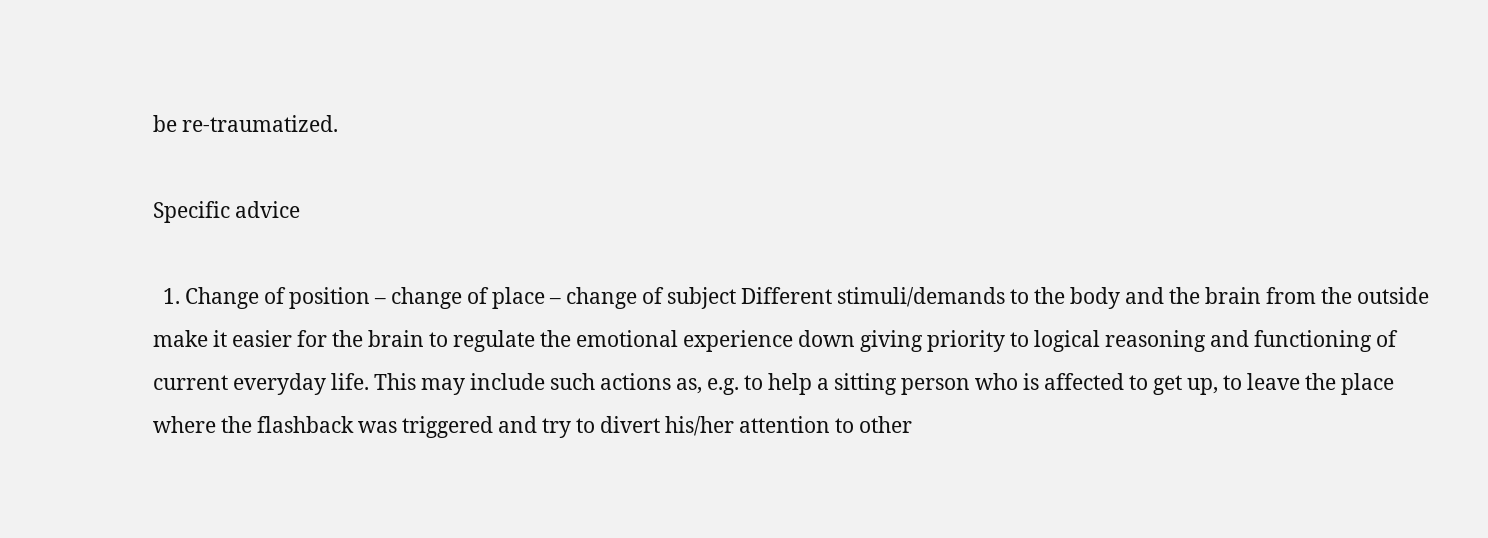be re-traumatized.

Specific advice

  1. Change of position – change of place – change of subject Different stimuli/demands to the body and the brain from the outside make it easier for the brain to regulate the emotional experience down giving priority to logical reasoning and functioning of current everyday life. This may include such actions as, e.g. to help a sitting person who is affected to get up, to leave the place where the flashback was triggered and try to divert his/her attention to other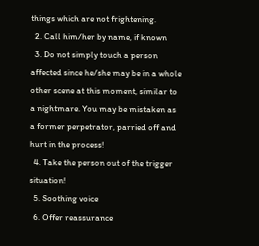things which are not frightening.
  2. Call him/her by name, if known
  3. Do not simply touch a person affected since he/she may be in a whole other scene at this moment, similar to a nightmare. You may be mistaken as a former perpetrator, parried off and hurt in the process!
  4. Take the person out of the trigger situation!
  5. Soothing voice
  6. Offer reassurance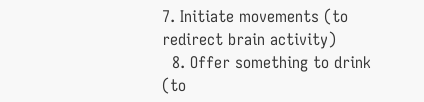7. Initiate movements (to redirect brain activity)
  8. Offer something to drink (to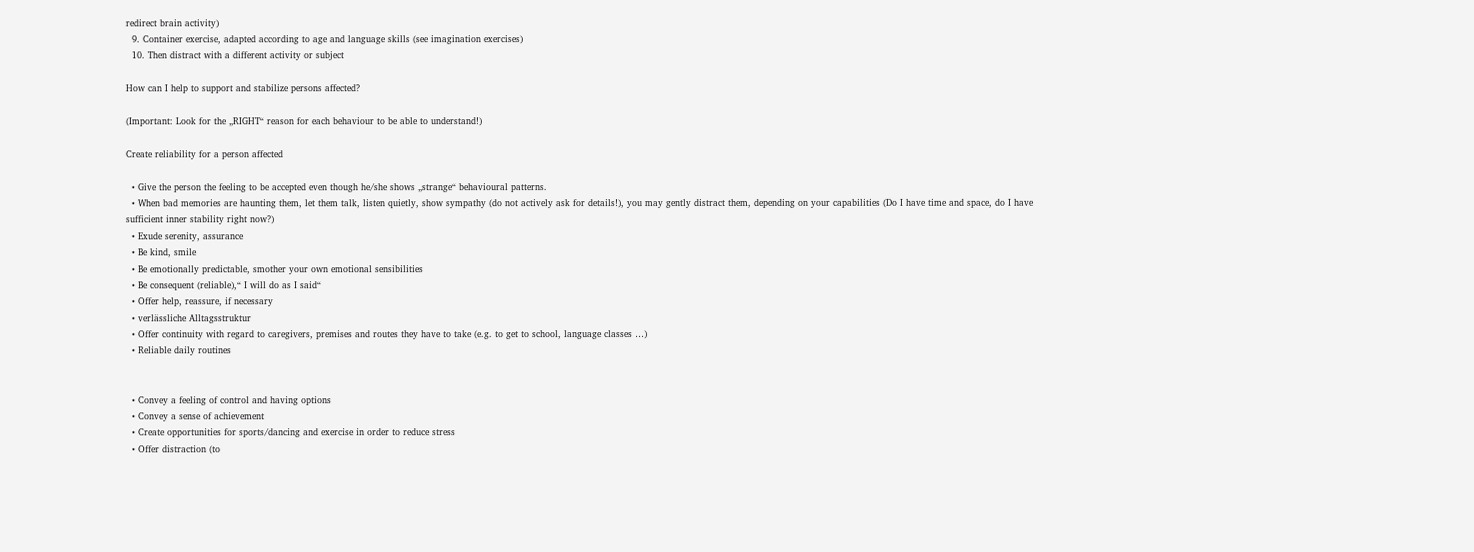redirect brain activity)
  9. Container exercise, adapted according to age and language skills (see imagination exercises)
  10. Then distract with a different activity or subject

How can I help to support and stabilize persons affected?

(Important: Look for the „RIGHT“ reason for each behaviour to be able to understand!)

Create reliability for a person affected

  • Give the person the feeling to be accepted even though he/she shows „strange“ behavioural patterns.
  • When bad memories are haunting them, let them talk, listen quietly, show sympathy (do not actively ask for details!), you may gently distract them, depending on your capabilities (Do I have time and space, do I have sufficient inner stability right now?)
  • Exude serenity, assurance
  • Be kind, smile
  • Be emotionally predictable, smother your own emotional sensibilities
  • Be consequent (reliable),“ I will do as I said“
  • Offer help, reassure, if necessary
  • verlässliche Alltagsstruktur
  • Offer continuity with regard to caregivers, premises and routes they have to take (e.g. to get to school, language classes …)
  • Reliable daily routines


  • Convey a feeling of control and having options
  • Convey a sense of achievement
  • Create opportunities for sports/dancing and exercise in order to reduce stress
  • Offer distraction (to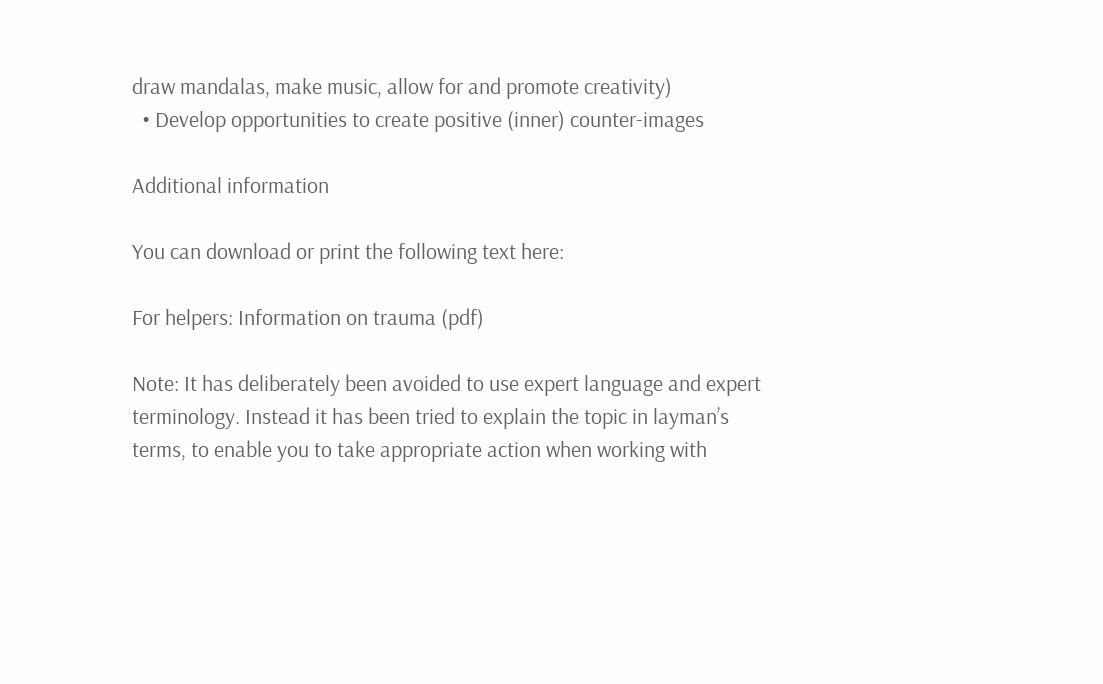draw mandalas, make music, allow for and promote creativity)
  • Develop opportunities to create positive (inner) counter-images

Additional information

You can download or print the following text here:

For helpers: Information on trauma (pdf)

Note: It has deliberately been avoided to use expert language and expert terminology. Instead it has been tried to explain the topic in layman’s terms, to enable you to take appropriate action when working with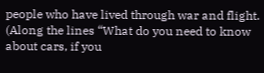people who have lived through war and flight. (Along the lines “What do you need to know about cars, if you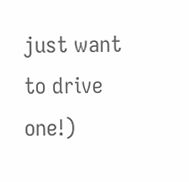just want to drive one!)